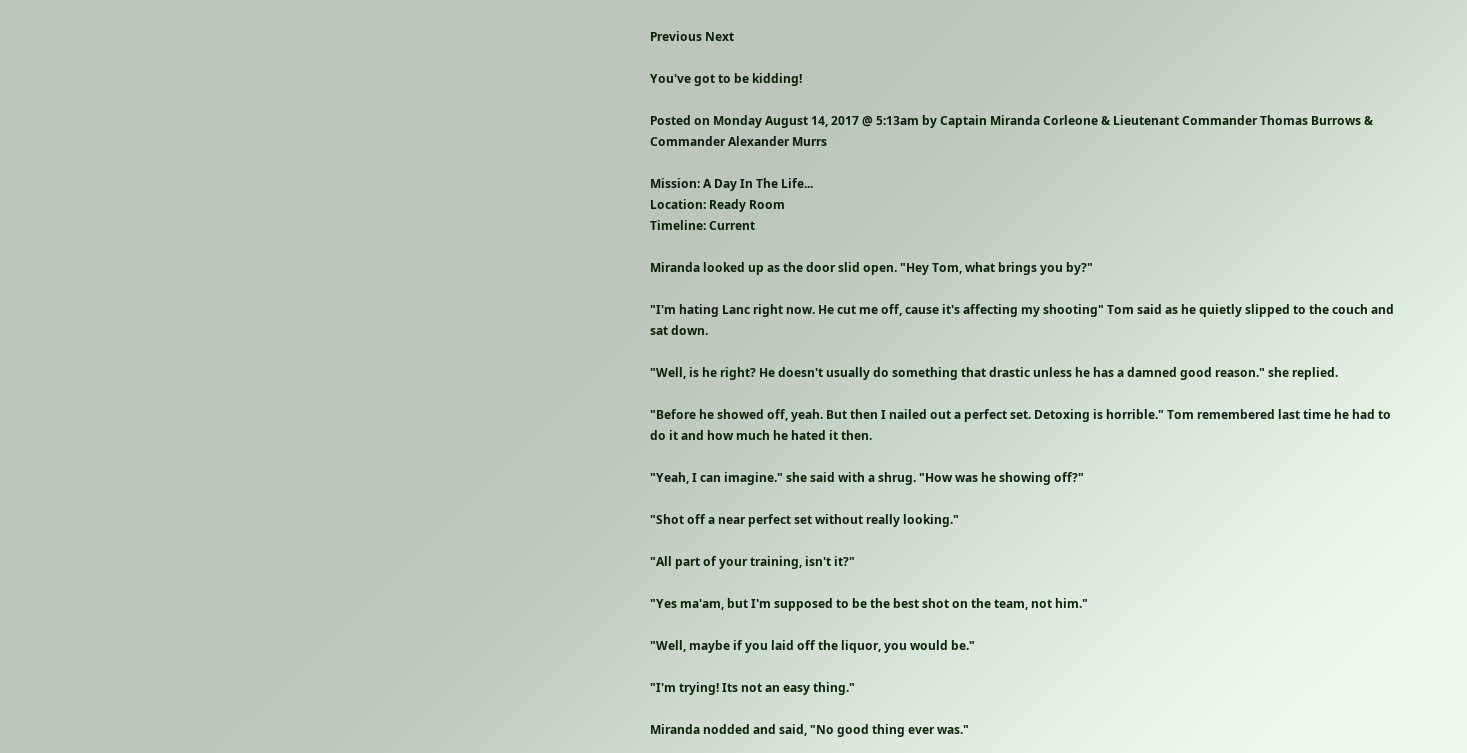Previous Next

You've got to be kidding!

Posted on Monday August 14, 2017 @ 5:13am by Captain Miranda Corleone & Lieutenant Commander Thomas Burrows & Commander Alexander Murrs

Mission: A Day In The Life...
Location: Ready Room
Timeline: Current

Miranda looked up as the door slid open. "Hey Tom, what brings you by?"

"I'm hating Lanc right now. He cut me off, cause it's affecting my shooting" Tom said as he quietly slipped to the couch and sat down.

"Well, is he right? He doesn't usually do something that drastic unless he has a damned good reason." she replied.

"Before he showed off, yeah. But then I nailed out a perfect set. Detoxing is horrible." Tom remembered last time he had to do it and how much he hated it then.

"Yeah, I can imagine." she said with a shrug. "How was he showing off?"

"Shot off a near perfect set without really looking."

"All part of your training, isn't it?"

"Yes ma'am, but I'm supposed to be the best shot on the team, not him."

"Well, maybe if you laid off the liquor, you would be."

"I'm trying! Its not an easy thing."

Miranda nodded and said, "No good thing ever was."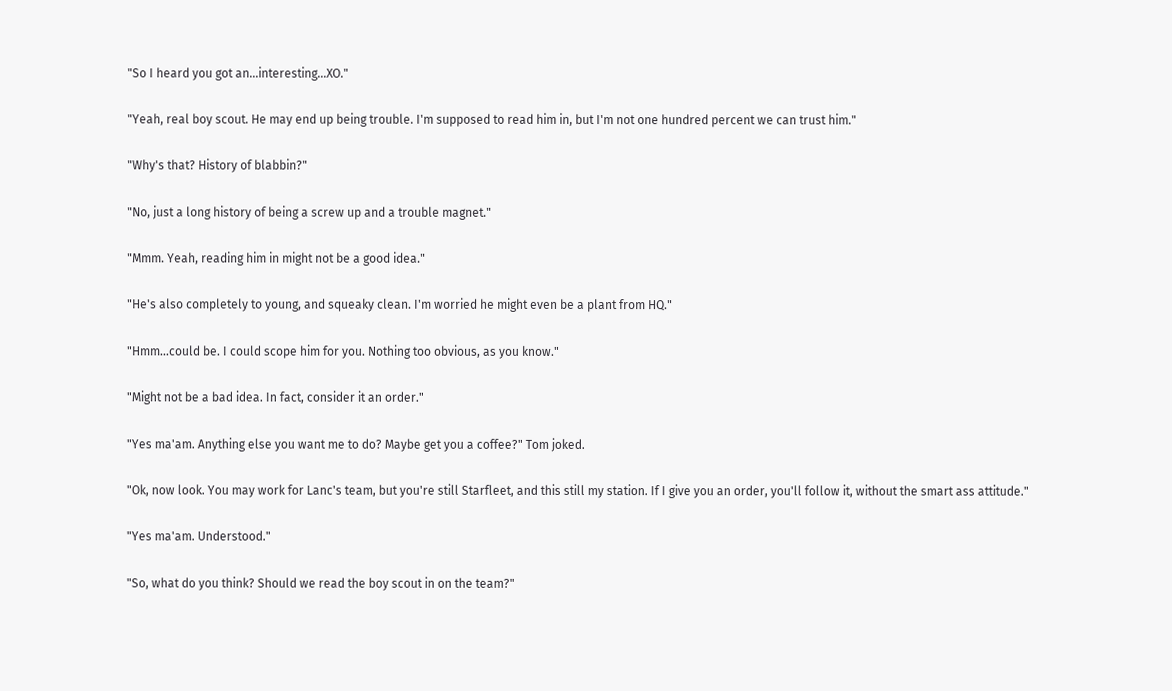"So I heard you got an...interesting...XO."

"Yeah, real boy scout. He may end up being trouble. I'm supposed to read him in, but I'm not one hundred percent we can trust him."

"Why's that? History of blabbin?"

"No, just a long history of being a screw up and a trouble magnet."

"Mmm. Yeah, reading him in might not be a good idea."

"He's also completely to young, and squeaky clean. I'm worried he might even be a plant from HQ."

"Hmm...could be. I could scope him for you. Nothing too obvious, as you know."

"Might not be a bad idea. In fact, consider it an order."

"Yes ma'am. Anything else you want me to do? Maybe get you a coffee?" Tom joked.

"Ok, now look. You may work for Lanc's team, but you're still Starfleet, and this still my station. If I give you an order, you'll follow it, without the smart ass attitude."

"Yes ma'am. Understood."

"So, what do you think? Should we read the boy scout in on the team?"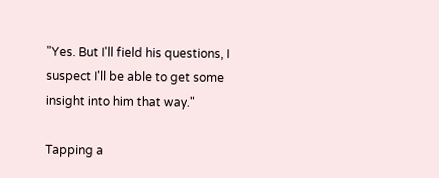"Yes. But I'll field his questions, I suspect I'll be able to get some insight into him that way."

Tapping a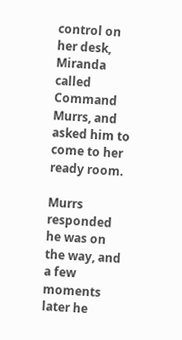control on her desk, Miranda called Command Murrs, and asked him to come to her ready room.

Murrs responded he was on the way, and a few moments later he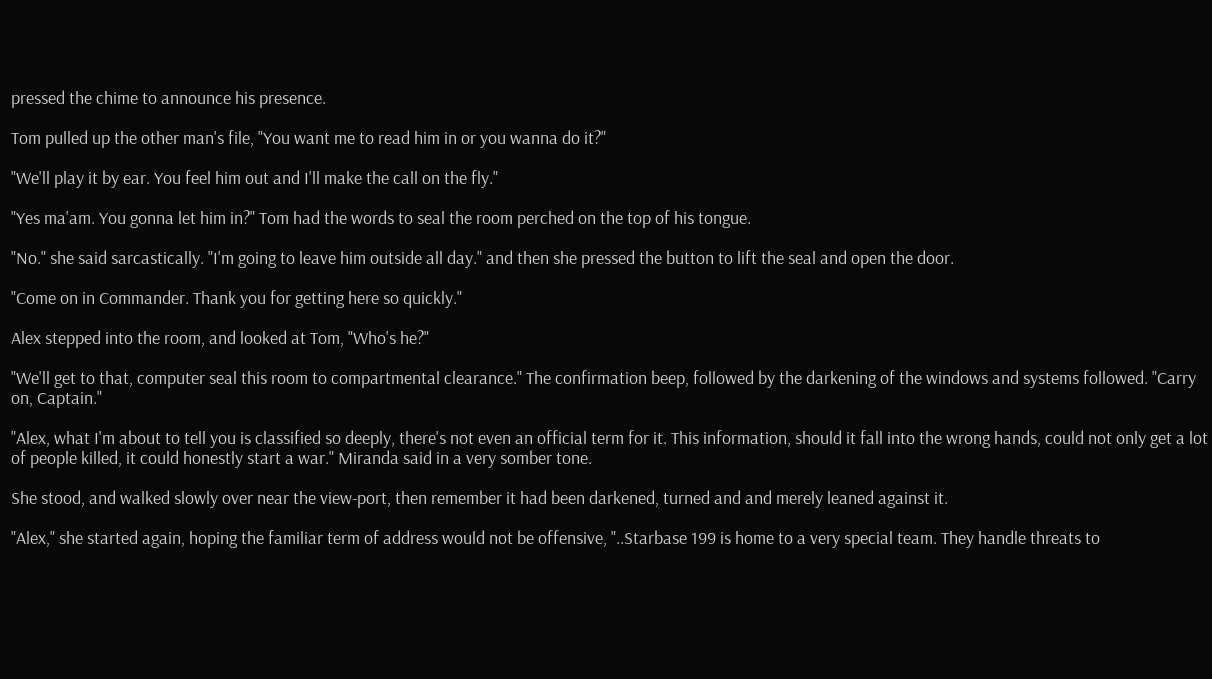pressed the chime to announce his presence.

Tom pulled up the other man's file, "You want me to read him in or you wanna do it?"

"We'll play it by ear. You feel him out and I'll make the call on the fly."

"Yes ma'am. You gonna let him in?" Tom had the words to seal the room perched on the top of his tongue.

"No." she said sarcastically. "I'm going to leave him outside all day." and then she pressed the button to lift the seal and open the door.

"Come on in Commander. Thank you for getting here so quickly."

Alex stepped into the room, and looked at Tom, "Who's he?"

"We'll get to that, computer seal this room to compartmental clearance." The confirmation beep, followed by the darkening of the windows and systems followed. "Carry on, Captain."

"Alex, what I'm about to tell you is classified so deeply, there's not even an official term for it. This information, should it fall into the wrong hands, could not only get a lot of people killed, it could honestly start a war." Miranda said in a very somber tone.

She stood, and walked slowly over near the view-port, then remember it had been darkened, turned and and merely leaned against it.

"Alex," she started again, hoping the familiar term of address would not be offensive, "..Starbase 199 is home to a very special team. They handle threats to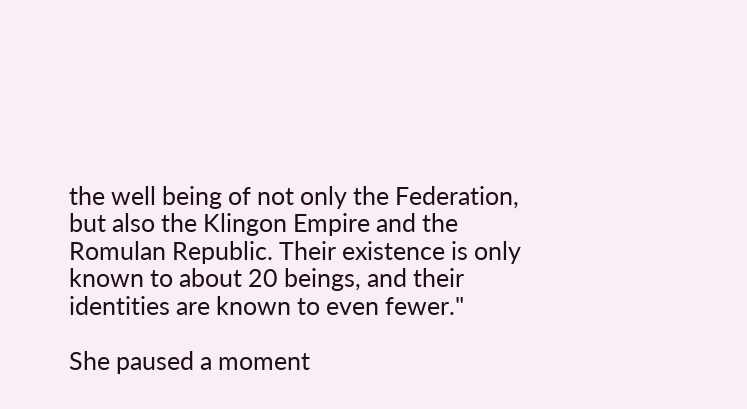the well being of not only the Federation, but also the Klingon Empire and the Romulan Republic. Their existence is only known to about 20 beings, and their identities are known to even fewer."

She paused a moment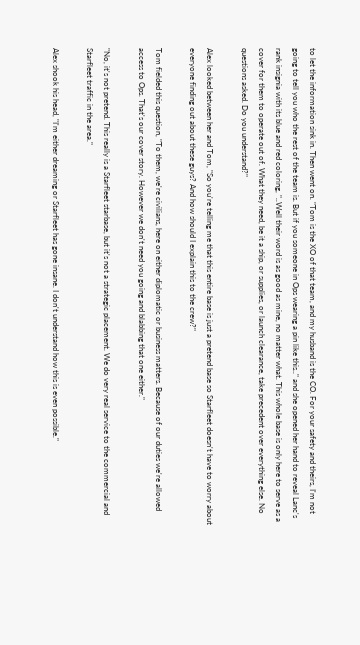to let the information sink in. Then went on. "Tom is the XO of that team, and my husband is the CO. For your safety and theirs, I'm not going to tell you who the rest of the team is. But if you someone in Ops wearing a pin like this.." and she opened her hand to reveal Lanc's rank insignia with its blue and red coloring, "..Well their word is as good as mine, no matter what. This whole base is only here to serve as a cover for them to operate out of. What they need, be it a ship, or supplies, or launch clearance, take precedent over everything else. No questions asked. Do you understand?"

Alex looked between her and Tom, "So you're telling me that this entire base is just a pretend base so Starfleet doesn't have to worry about everyone finding out about these guys? And how should I explain this to the crew?"

Tom fielded this question, "To them, we're civilians, here on either diplomatic or business matters. Because of our duties we're allowed access to Ops. That's our cover story. However we don't need you going and blabbing that one either."

"No, it's not pretend. This really is a Starfleet starbase, but it's not a strategic placement. We do very real service to the commercial and Starfleet traffic in the area."

Alex shook his head, "I'm either dreaming or Starfleet has gone insane. I don't understand how this is even possible."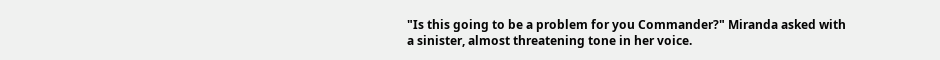"Is this going to be a problem for you Commander?" Miranda asked with a sinister, almost threatening tone in her voice.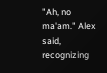"Ah, no ma'am." Alex said, recognizing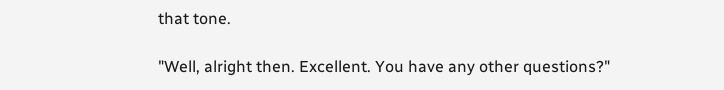that tone.

"Well, alright then. Excellent. You have any other questions?"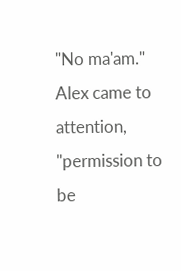"No ma'am." Alex came to attention, "permission to be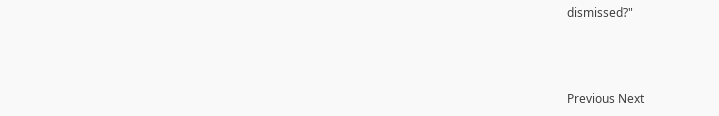dismissed?"



Previous Next